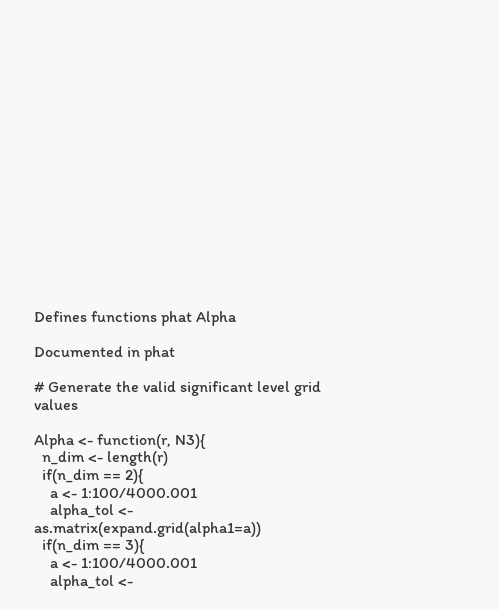Defines functions phat Alpha

Documented in phat

# Generate the valid significant level grid values

Alpha <- function(r, N3){
  n_dim <- length(r)
  if(n_dim == 2){
    a <- 1:100/4000.001
    alpha_tol <- as.matrix(expand.grid(alpha1=a))
  if(n_dim == 3){
    a <- 1:100/4000.001
    alpha_tol <-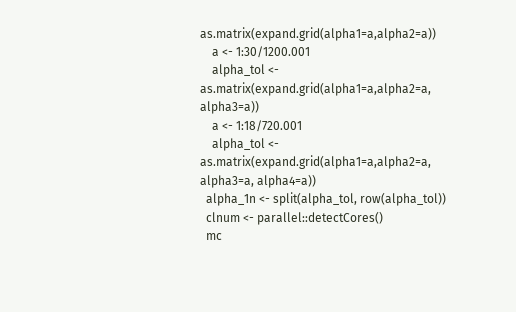as.matrix(expand.grid(alpha1=a,alpha2=a))
    a <- 1:30/1200.001
    alpha_tol <- as.matrix(expand.grid(alpha1=a,alpha2=a, alpha3=a))
    a <- 1:18/720.001
    alpha_tol <- as.matrix(expand.grid(alpha1=a,alpha2=a, alpha3=a, alpha4=a))
  alpha_1n <- split(alpha_tol, row(alpha_tol))
  clnum <- parallel::detectCores()
  mc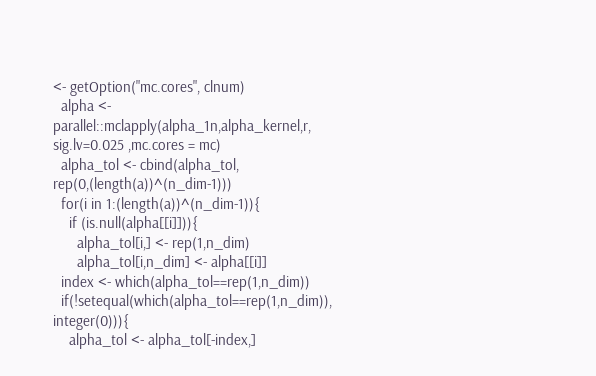<- getOption("mc.cores", clnum)
  alpha <- parallel::mclapply(alpha_1n,alpha_kernel,r, sig.lv=0.025 ,mc.cores = mc)
  alpha_tol <- cbind(alpha_tol, rep(0,(length(a))^(n_dim-1)))
  for(i in 1:(length(a))^(n_dim-1)){
    if (is.null(alpha[[i]])){
      alpha_tol[i,] <- rep(1,n_dim)
      alpha_tol[i,n_dim] <- alpha[[i]]
  index <- which(alpha_tol==rep(1,n_dim))
  if(!setequal(which(alpha_tol==rep(1,n_dim)), integer(0))){
    alpha_tol <- alpha_tol[-index,]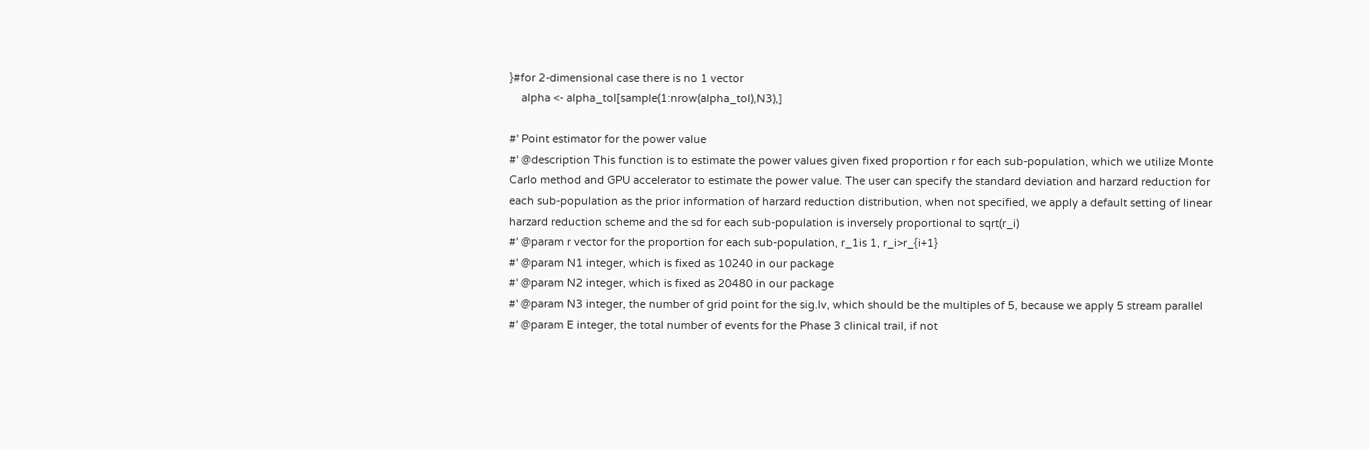}#for 2-dimensional case there is no 1 vector
    alpha <- alpha_tol[sample(1:nrow(alpha_tol),N3),]

#' Point estimator for the power value
#' @description This function is to estimate the power values given fixed proportion r for each sub-population, which we utilize Monte Carlo method and GPU accelerator to estimate the power value. The user can specify the standard deviation and harzard reduction for each sub-population as the prior information of harzard reduction distribution, when not specified, we apply a default setting of linear harzard reduction scheme and the sd for each sub-population is inversely proportional to sqrt(r_i)
#' @param r vector for the proportion for each sub-population, r_1is 1, r_i>r_{i+1}
#' @param N1 integer, which is fixed as 10240 in our package
#' @param N2 integer, which is fixed as 20480 in our package
#' @param N3 integer, the number of grid point for the sig.lv, which should be the multiples of 5, because we apply 5 stream parallel
#' @param E integer, the total number of events for the Phase 3 clinical trail, if not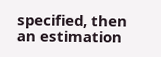specified, then an estimation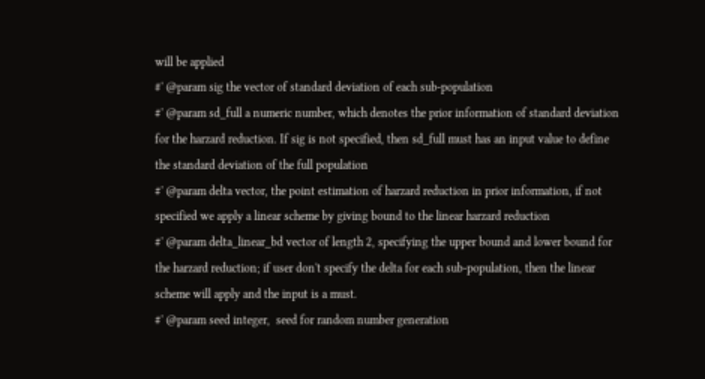will be applied
#' @param sig the vector of standard deviation of each sub-population
#' @param sd_full a numeric number, which denotes the prior information of standard deviation for the harzard reduction. If sig is not specified, then sd_full must has an input value to define the standard deviation of the full population
#' @param delta vector, the point estimation of harzard reduction in prior information, if not specified we apply a linear scheme by giving bound to the linear harzard reduction
#' @param delta_linear_bd vector of length 2, specifying the upper bound and lower bound for the harzard reduction; if user don't specify the delta for each sub-population, then the linear scheme will apply and the input is a must.
#' @param seed integer,  seed for random number generation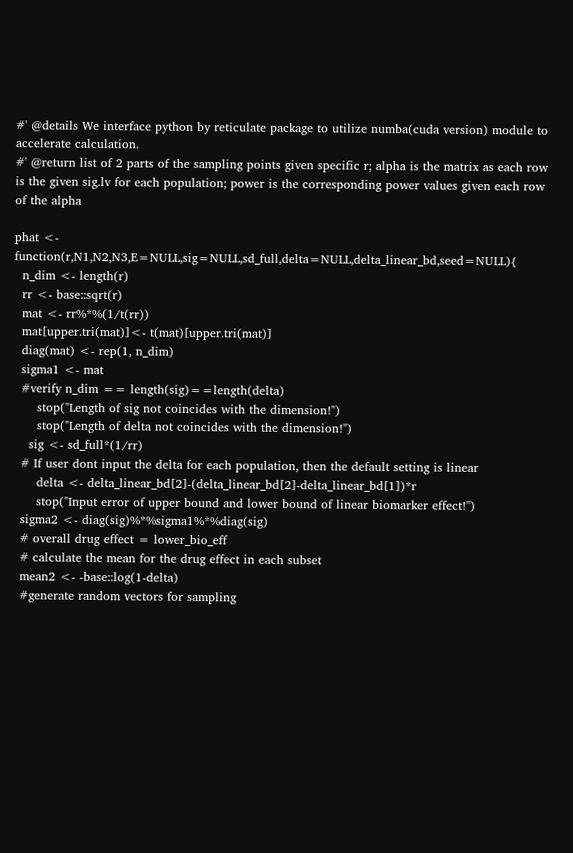#' @details We interface python by reticulate package to utilize numba(cuda version) module to accelerate calculation.
#' @return list of 2 parts of the sampling points given specific r; alpha is the matrix as each row is the given sig.lv for each population; power is the corresponding power values given each row of the alpha

phat <- function(r,N1,N2,N3,E=NULL,sig=NULL,sd_full,delta=NULL,delta_linear_bd,seed=NULL){
  n_dim <- length(r)
  rr <- base::sqrt(r)
  mat <- rr%*%(1/t(rr))
  mat[upper.tri(mat)]<- t(mat)[upper.tri(mat)]
  diag(mat) <- rep(1, n_dim)
  sigma1 <- mat
  #verify n_dim == length(sig)==length(delta)
      stop("Length of sig not coincides with the dimension!")
      stop("Length of delta not coincides with the dimension!")
    sig <- sd_full*(1/rr)
  # If user dont input the delta for each population, then the default setting is linear
      delta <- delta_linear_bd[2]-(delta_linear_bd[2]-delta_linear_bd[1])*r
      stop("Input error of upper bound and lower bound of linear biomarker effect!")
  sigma2 <- diag(sig)%*%sigma1%*%diag(sig)
  # overall drug effect = lower_bio_eff
  # calculate the mean for the drug effect in each subset
  mean2 <- -base::log(1-delta)
  #generate random vectors for sampling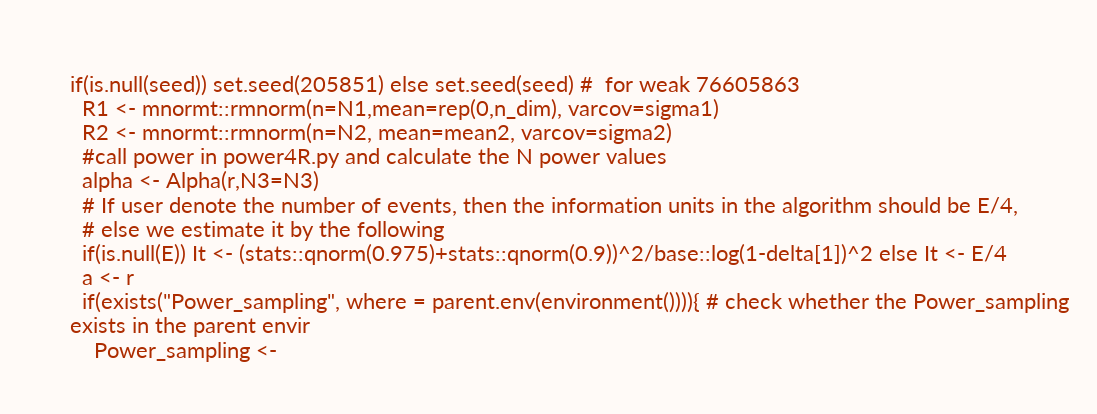if(is.null(seed)) set.seed(205851) else set.seed(seed) #  for weak 76605863
  R1 <- mnormt::rmnorm(n=N1,mean=rep(0,n_dim), varcov=sigma1)
  R2 <- mnormt::rmnorm(n=N2, mean=mean2, varcov=sigma2)
  #call power in power4R.py and calculate the N power values
  alpha <- Alpha(r,N3=N3)
  # If user denote the number of events, then the information units in the algorithm should be E/4,
  # else we estimate it by the following
  if(is.null(E)) It <- (stats::qnorm(0.975)+stats::qnorm(0.9))^2/base::log(1-delta[1])^2 else It <- E/4
  a <- r
  if(exists("Power_sampling", where = parent.env(environment()))){ # check whether the Power_sampling exists in the parent envir
    Power_sampling <-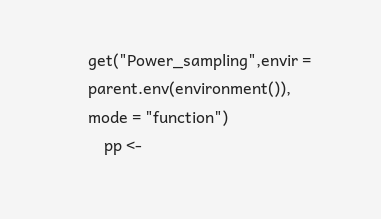get("Power_sampling",envir = parent.env(environment()), mode = "function")
    pp <-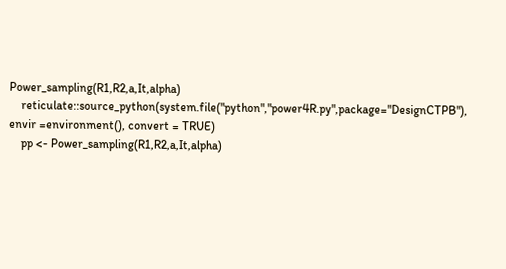Power_sampling(R1,R2,a,It,alpha)
    reticulate::source_python(system.file("python","power4R.py",package="DesignCTPB"), envir =environment(), convert = TRUE)
    pp <- Power_sampling(R1,R2,a,It,alpha)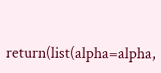return(list(alpha=alpha,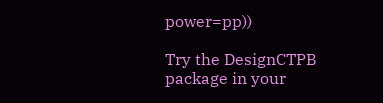power=pp))

Try the DesignCTPB package in your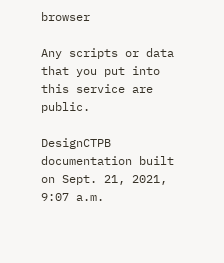browser

Any scripts or data that you put into this service are public.

DesignCTPB documentation built on Sept. 21, 2021, 9:07 a.m.